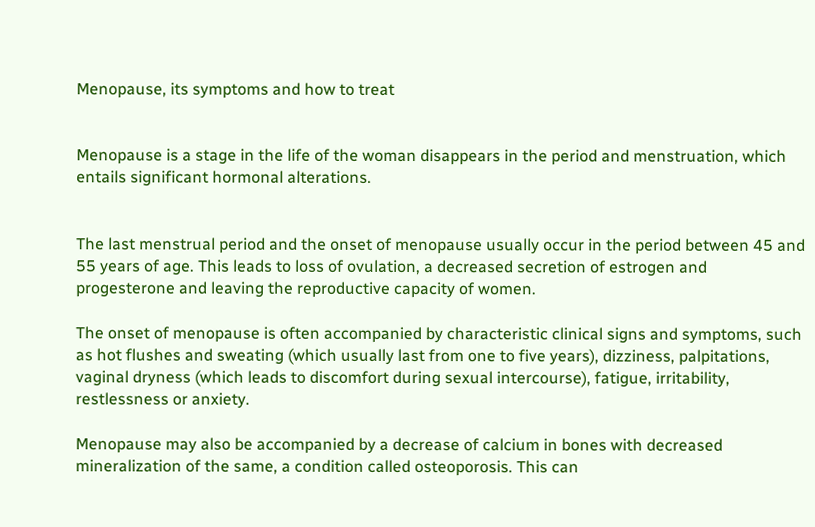Menopause, its symptoms and how to treat


Menopause is a stage in the life of the woman disappears in the period and menstruation, which entails significant hormonal alterations.


The last menstrual period and the onset of menopause usually occur in the period between 45 and 55 years of age. This leads to loss of ovulation, a decreased secretion of estrogen and progesterone and leaving the reproductive capacity of women.

The onset of menopause is often accompanied by characteristic clinical signs and symptoms, such as hot flushes and sweating (which usually last from one to five years), dizziness, palpitations, vaginal dryness (which leads to discomfort during sexual intercourse), fatigue, irritability, restlessness or anxiety.

Menopause may also be accompanied by a decrease of calcium in bones with decreased mineralization of the same, a condition called osteoporosis. This can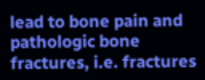lead to bone pain and pathologic bone fractures, i.e. fractures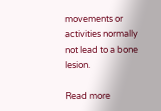movements or activities normally not lead to a bone lesion.

Read more